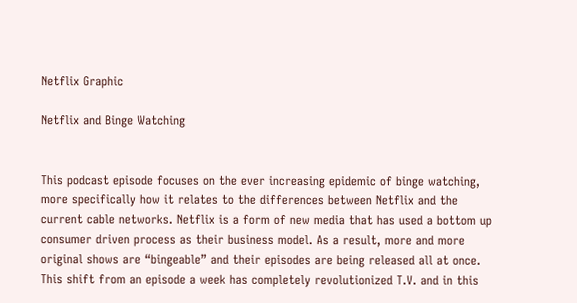Netflix Graphic

Netflix and Binge Watching


This podcast episode focuses on the ever increasing epidemic of binge watching, more specifically how it relates to the differences between Netflix and the current cable networks. Netflix is a form of new media that has used a bottom up consumer driven process as their business model. As a result, more and more original shows are “bingeable” and their episodes are being released all at once. This shift from an episode a week has completely revolutionized T.V. and in this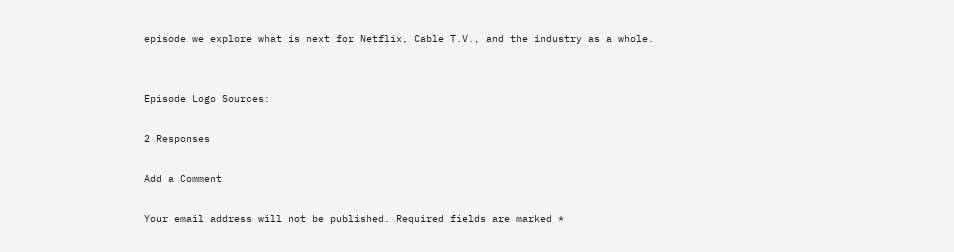episode we explore what is next for Netflix, Cable T.V., and the industry as a whole.


Episode Logo Sources:

2 Responses

Add a Comment

Your email address will not be published. Required fields are marked *